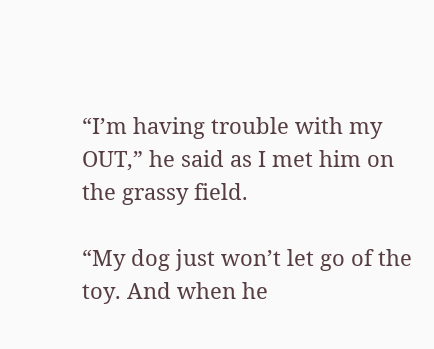“I’m having trouble with my OUT,” he said as I met him on the grassy field.

“My dog just won’t let go of the toy. And when he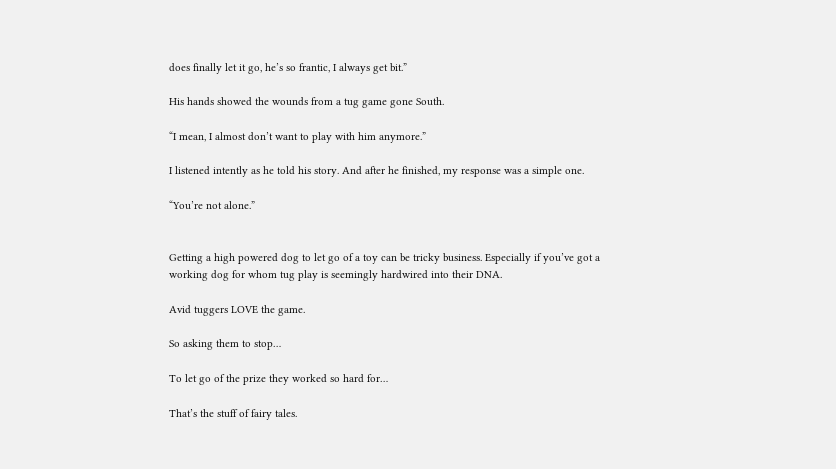does finally let it go, he’s so frantic, I always get bit.”

His hands showed the wounds from a tug game gone South.

“I mean, I almost don’t want to play with him anymore.”

I listened intently as he told his story. And after he finished, my response was a simple one.

“You’re not alone.”


Getting a high powered dog to let go of a toy can be tricky business. Especially if you’ve got a working dog for whom tug play is seemingly hardwired into their DNA.

Avid tuggers LOVE the game.

So asking them to stop…

To let go of the prize they worked so hard for…

That’s the stuff of fairy tales.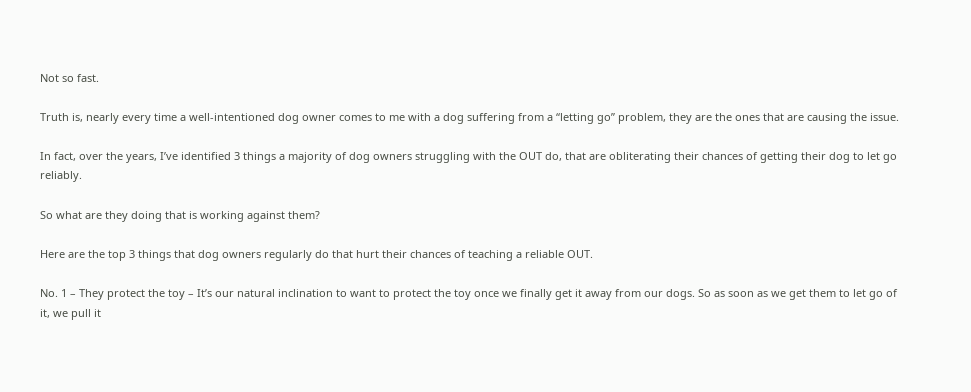Not so fast.

Truth is, nearly every time a well-intentioned dog owner comes to me with a dog suffering from a “letting go” problem, they are the ones that are causing the issue.

In fact, over the years, I’ve identified 3 things a majority of dog owners struggling with the OUT do, that are obliterating their chances of getting their dog to let go reliably.

So what are they doing that is working against them?

Here are the top 3 things that dog owners regularly do that hurt their chances of teaching a reliable OUT.

No. 1 – They protect the toy – It’s our natural inclination to want to protect the toy once we finally get it away from our dogs. So as soon as we get them to let go of it, we pull it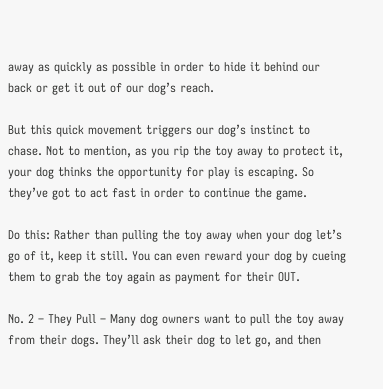away as quickly as possible in order to hide it behind our back or get it out of our dog’s reach.

But this quick movement triggers our dog’s instinct to chase. Not to mention, as you rip the toy away to protect it, your dog thinks the opportunity for play is escaping. So they’ve got to act fast in order to continue the game.

Do this: Rather than pulling the toy away when your dog let’s go of it, keep it still. You can even reward your dog by cueing them to grab the toy again as payment for their OUT.

No. 2 – They Pull – Many dog owners want to pull the toy away from their dogs. They’ll ask their dog to let go, and then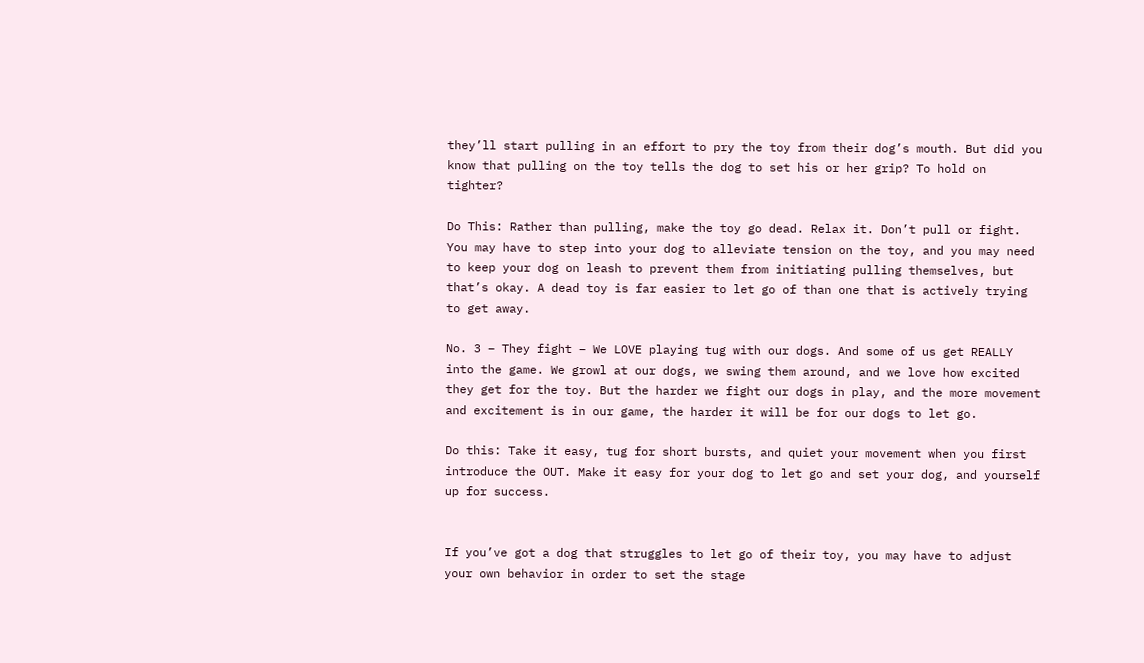they’ll start pulling in an effort to pry the toy from their dog’s mouth. But did you know that pulling on the toy tells the dog to set his or her grip? To hold on tighter?

Do This: Rather than pulling, make the toy go dead. Relax it. Don’t pull or fight. You may have to step into your dog to alleviate tension on the toy, and you may need to keep your dog on leash to prevent them from initiating pulling themselves, but that’s okay. A dead toy is far easier to let go of than one that is actively trying to get away.

No. 3 – They fight – We LOVE playing tug with our dogs. And some of us get REALLY into the game. We growl at our dogs, we swing them around, and we love how excited they get for the toy. But the harder we fight our dogs in play, and the more movement and excitement is in our game, the harder it will be for our dogs to let go.

Do this: Take it easy, tug for short bursts, and quiet your movement when you first introduce the OUT. Make it easy for your dog to let go and set your dog, and yourself up for success.


If you’ve got a dog that struggles to let go of their toy, you may have to adjust your own behavior in order to set the stage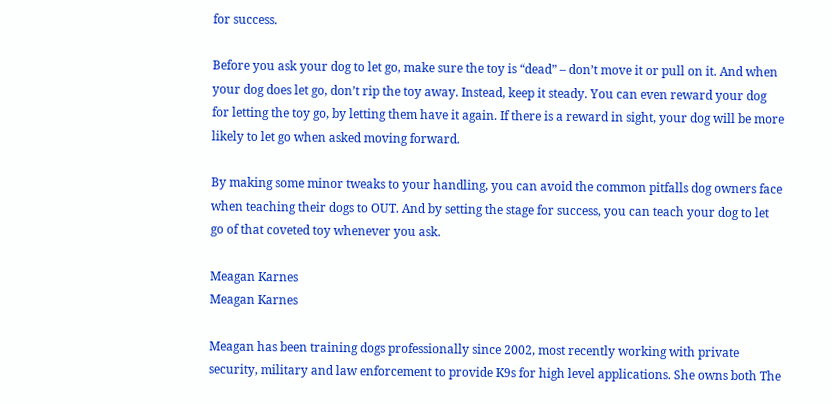for success.

Before you ask your dog to let go, make sure the toy is “dead” – don’t move it or pull on it. And when your dog does let go, don’t rip the toy away. Instead, keep it steady. You can even reward your dog for letting the toy go, by letting them have it again. If there is a reward in sight, your dog will be more likely to let go when asked moving forward.

By making some minor tweaks to your handling, you can avoid the common pitfalls dog owners face when teaching their dogs to OUT. And by setting the stage for success, you can teach your dog to let go of that coveted toy whenever you ask.

Meagan Karnes
Meagan Karnes

Meagan has been training dogs professionally since 2002, most recently working with private security, military and law enforcement to provide K9s for high level applications. She owns both The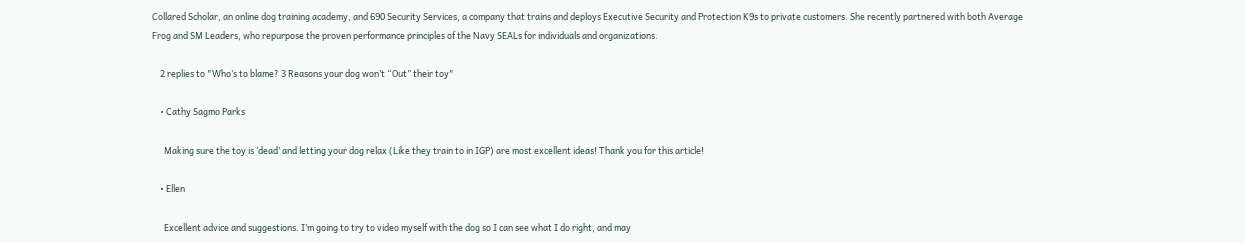Collared Scholar, an online dog training academy, and 690 Security Services, a company that trains and deploys Executive Security and Protection K9s to private customers. She recently partnered with both Average Frog and SM Leaders, who repurpose the proven performance principles of the Navy SEALs for individuals and organizations.

    2 replies to "Who’s to blame? 3 Reasons your dog won’t “Out” their toy"

    • Cathy Sagmo Parks

      Making sure the toy is ‘dead’ and letting your dog relax (Like they train to in IGP) are most excellent ideas! Thank you for this article!

    • Ellen

      Excellent advice and suggestions. I’m going to try to video myself with the dog so I can see what I do right, and may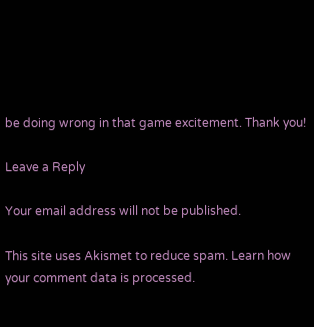be doing wrong in that game excitement. Thank you!

Leave a Reply

Your email address will not be published.

This site uses Akismet to reduce spam. Learn how your comment data is processed.